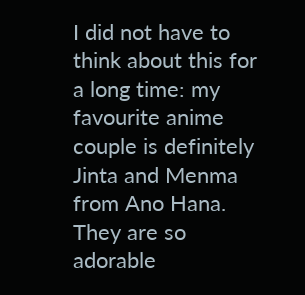I did not have to think about this for a long time: my favourite anime couple is definitely Jinta and Menma from Ano Hana. They are so adorable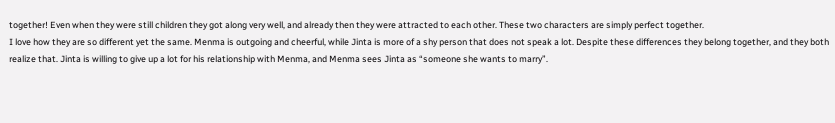together! Even when they were still children they got along very well, and already then they were attracted to each other. These two characters are simply perfect together.
I love how they are so different yet the same. Menma is outgoing and cheerful, while Jinta is more of a shy person that does not speak a lot. Despite these differences they belong together, and they both realize that. Jinta is willing to give up a lot for his relationship with Menma, and Menma sees Jinta as “someone she wants to marry”.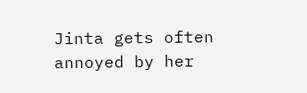Jinta gets often annoyed by her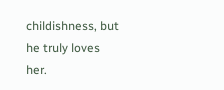childishness, but he truly loves her.